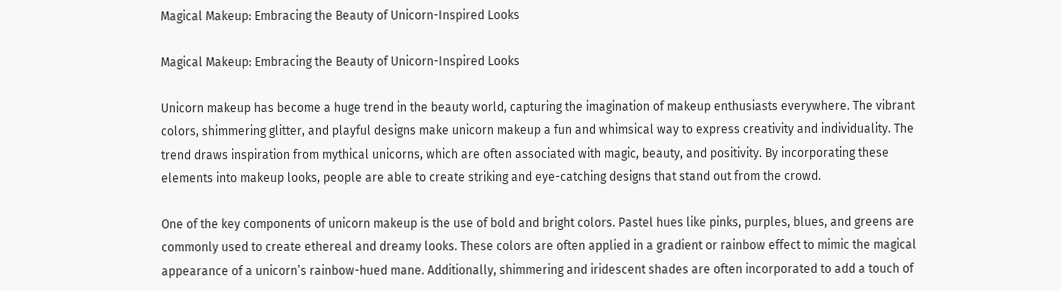Magical Makeup: Embracing the Beauty of Unicorn-Inspired Looks

Magical Makeup: Embracing the Beauty of Unicorn-Inspired Looks

Unicorn makeup has become a huge trend in the beauty world, capturing the imagination of makeup enthusiasts everywhere. The vibrant colors, shimmering glitter, and playful designs make unicorn makeup a fun and whimsical way to express creativity and individuality. The trend draws inspiration from mythical unicorns, which are often associated with magic, beauty, and positivity. By incorporating these elements into makeup looks, people are able to create striking and eye-catching designs that stand out from the crowd.

One of the key components of unicorn makeup is the use of bold and bright colors. Pastel hues like pinks, purples, blues, and greens are commonly used to create ethereal and dreamy looks. These colors are often applied in a gradient or rainbow effect to mimic the magical appearance of a unicorn’s rainbow-hued mane. Additionally, shimmering and iridescent shades are often incorporated to add a touch of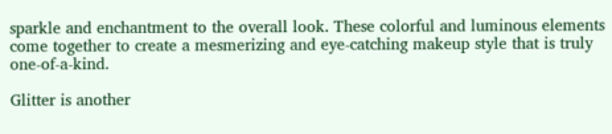sparkle and enchantment to the overall look. These colorful and luminous elements come together to create a mesmerizing and eye-catching makeup style that is truly one-of-a-kind.

Glitter is another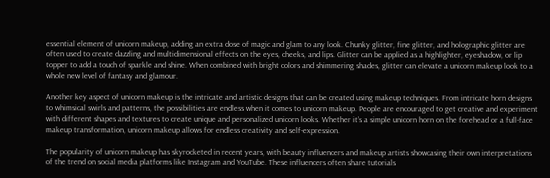essential element of unicorn makeup, adding an extra dose of magic and glam to any look. Chunky glitter, fine glitter, and holographic glitter are often used to create dazzling and multidimensional effects on the eyes, cheeks, and lips. Glitter can be applied as a highlighter, eyeshadow, or lip topper to add a touch of sparkle and shine. When combined with bright colors and shimmering shades, glitter can elevate a unicorn makeup look to a whole new level of fantasy and glamour.

Another key aspect of unicorn makeup is the intricate and artistic designs that can be created using makeup techniques. From intricate horn designs to whimsical swirls and patterns, the possibilities are endless when it comes to unicorn makeup. People are encouraged to get creative and experiment with different shapes and textures to create unique and personalized unicorn looks. Whether it’s a simple unicorn horn on the forehead or a full-face makeup transformation, unicorn makeup allows for endless creativity and self-expression.

The popularity of unicorn makeup has skyrocketed in recent years, with beauty influencers and makeup artists showcasing their own interpretations of the trend on social media platforms like Instagram and YouTube. These influencers often share tutorials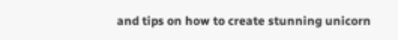and tips on how to create stunning unicorn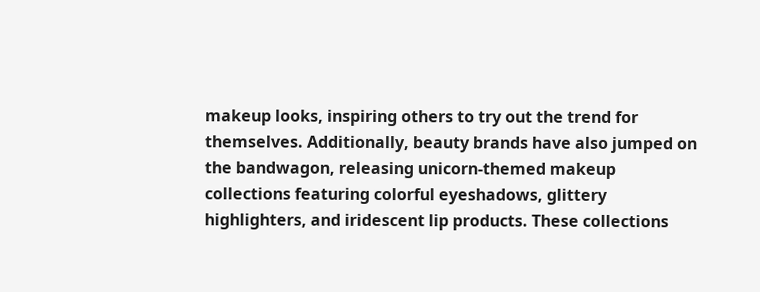makeup looks, inspiring others to try out the trend for themselves. Additionally, beauty brands have also jumped on the bandwagon, releasing unicorn-themed makeup collections featuring colorful eyeshadows, glittery highlighters, and iridescent lip products. These collections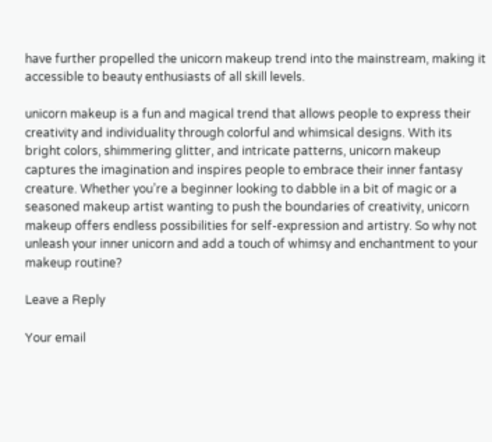have further propelled the unicorn makeup trend into the mainstream, making it accessible to beauty enthusiasts of all skill levels.

unicorn makeup is a fun and magical trend that allows people to express their creativity and individuality through colorful and whimsical designs. With its bright colors, shimmering glitter, and intricate patterns, unicorn makeup captures the imagination and inspires people to embrace their inner fantasy creature. Whether you’re a beginner looking to dabble in a bit of magic or a seasoned makeup artist wanting to push the boundaries of creativity, unicorn makeup offers endless possibilities for self-expression and artistry. So why not unleash your inner unicorn and add a touch of whimsy and enchantment to your makeup routine?

Leave a Reply

Your email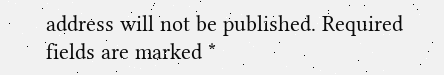address will not be published. Required fields are marked *